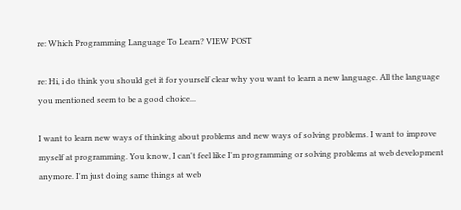re: Which Programming Language To Learn? VIEW POST

re: Hi, i do think you should get it for yourself clear why you want to learn a new language. All the language you mentioned seem to be a good choice...

I want to learn new ways of thinking about problems and new ways of solving problems. I want to improve myself at programming. You know, I can't feel like I'm programming or solving problems at web development anymore. I'm just doing same things at web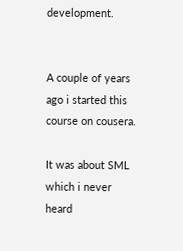development.


A couple of years ago i started this course on cousera.

It was about SML which i never heard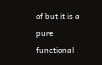of but it is a pure functional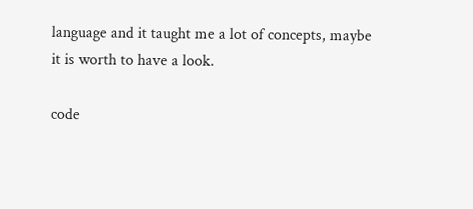language and it taught me a lot of concepts, maybe it is worth to have a look.

code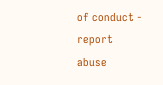of conduct - report abuse